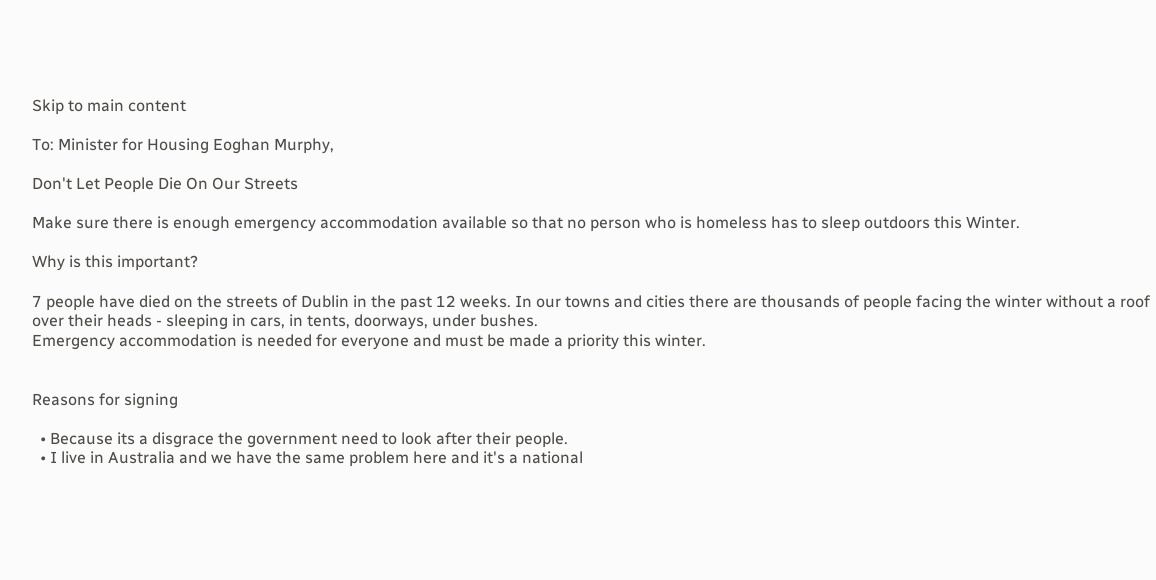Skip to main content

To: Minister for Housing Eoghan Murphy,

Don't Let People Die On Our Streets

Make sure there is enough emergency accommodation available so that no person who is homeless has to sleep outdoors this Winter.

Why is this important?

7 people have died on the streets of Dublin in the past 12 weeks. In our towns and cities there are thousands of people facing the winter without a roof over their heads - sleeping in cars, in tents, doorways, under bushes.
Emergency accommodation is needed for everyone and must be made a priority this winter.


Reasons for signing

  • Because its a disgrace the government need to look after their people.
  • I live in Australia and we have the same problem here and it's a national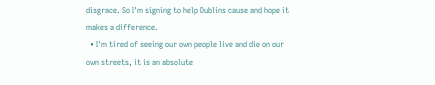disgrace. So I'm signing to help Dublins cause and hope it makes a difference.
  • I'm tired of seeing our own people live and die on our own streets, it is an absolute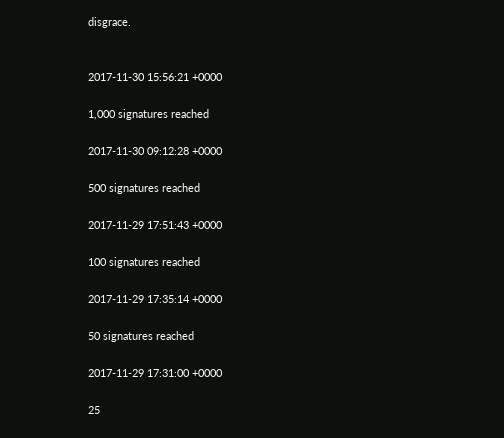disgrace.


2017-11-30 15:56:21 +0000

1,000 signatures reached

2017-11-30 09:12:28 +0000

500 signatures reached

2017-11-29 17:51:43 +0000

100 signatures reached

2017-11-29 17:35:14 +0000

50 signatures reached

2017-11-29 17:31:00 +0000

25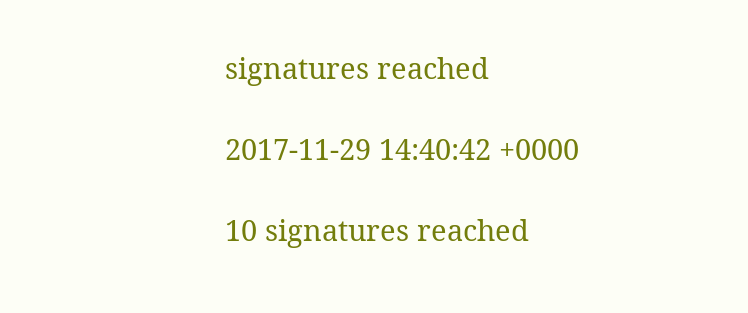signatures reached

2017-11-29 14:40:42 +0000

10 signatures reached